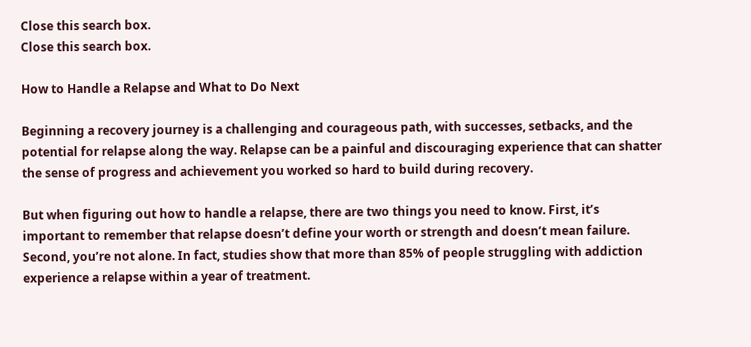Close this search box.
Close this search box.

How to Handle a Relapse and What to Do Next

Beginning a recovery journey is a challenging and courageous path, with successes, setbacks, and the potential for relapse along the way. Relapse can be a painful and discouraging experience that can shatter the sense of progress and achievement you worked so hard to build during recovery.

But when figuring out how to handle a relapse, there are two things you need to know. First, it’s important to remember that relapse doesn’t define your worth or strength and doesn’t mean failure. Second, you’re not alone. In fact, studies show that more than 85% of people struggling with addiction experience a relapse within a year of treatment.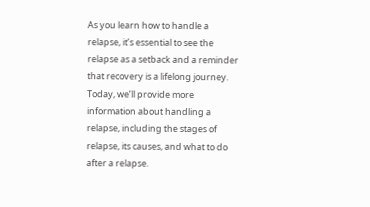As you learn how to handle a relapse, it’s essential to see the relapse as a setback and a reminder that recovery is a lifelong journey. Today, we’ll provide more information about handling a relapse, including the stages of relapse, its causes, and what to do after a relapse.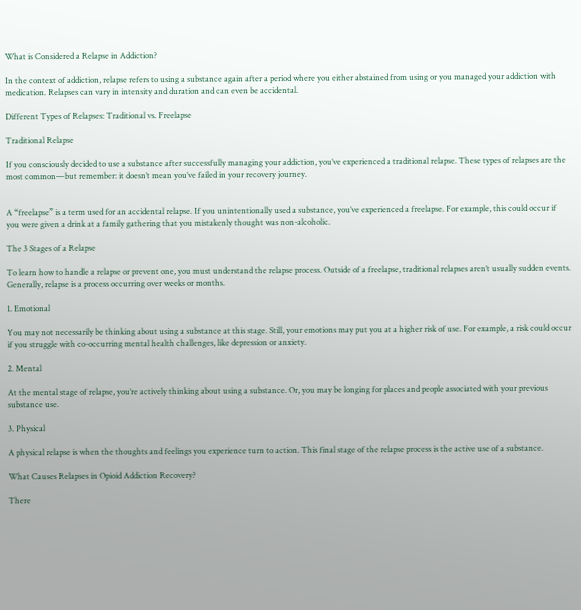What is Considered a Relapse in Addiction?

In the context of addiction, relapse refers to using a substance again after a period where you either abstained from using or you managed your addiction with medication. Relapses can vary in intensity and duration and can even be accidental.

Different Types of Relapses: Traditional vs. Freelapse

Traditional Relapse

If you consciously decided to use a substance after successfully managing your addiction, you’ve experienced a traditional relapse. These types of relapses are the most common—but remember: it doesn’t mean you’ve failed in your recovery journey.


A “freelapse” is a term used for an accidental relapse. If you unintentionally used a substance, you’ve experienced a freelapse. For example, this could occur if you were given a drink at a family gathering that you mistakenly thought was non-alcoholic.

The 3 Stages of a Relapse

To learn how to handle a relapse or prevent one, you must understand the relapse process. Outside of a freelapse, traditional relapses aren’t usually sudden events. Generally, relapse is a process occurring over weeks or months.

1. Emotional

You may not necessarily be thinking about using a substance at this stage. Still, your emotions may put you at a higher risk of use. For example, a risk could occur if you struggle with co-occurring mental health challenges, like depression or anxiety.

2. Mental

At the mental stage of relapse, you’re actively thinking about using a substance. Or, you may be longing for places and people associated with your previous substance use.

3. Physical

A physical relapse is when the thoughts and feelings you experience turn to action. This final stage of the relapse process is the active use of a substance.

What Causes Relapses in Opioid Addiction Recovery?

There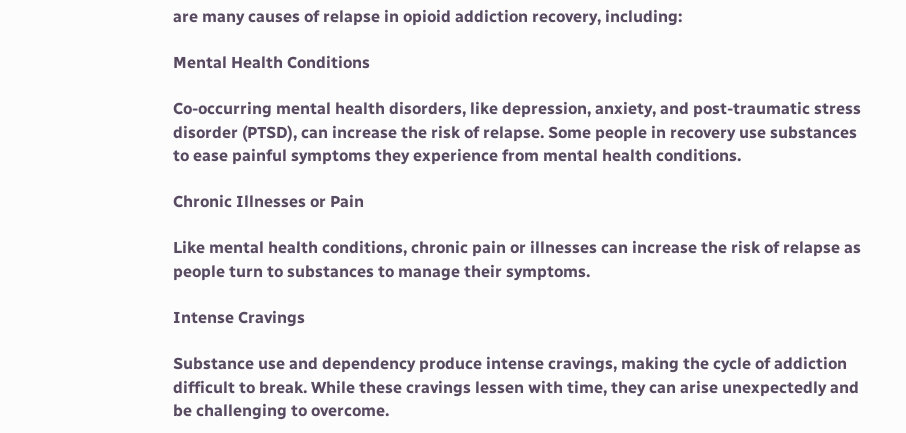are many causes of relapse in opioid addiction recovery, including:

Mental Health Conditions

Co-occurring mental health disorders, like depression, anxiety, and post-traumatic stress disorder (PTSD), can increase the risk of relapse. Some people in recovery use substances to ease painful symptoms they experience from mental health conditions.

Chronic Illnesses or Pain

Like mental health conditions, chronic pain or illnesses can increase the risk of relapse as people turn to substances to manage their symptoms.

Intense Cravings

Substance use and dependency produce intense cravings, making the cycle of addiction difficult to break. While these cravings lessen with time, they can arise unexpectedly and be challenging to overcome.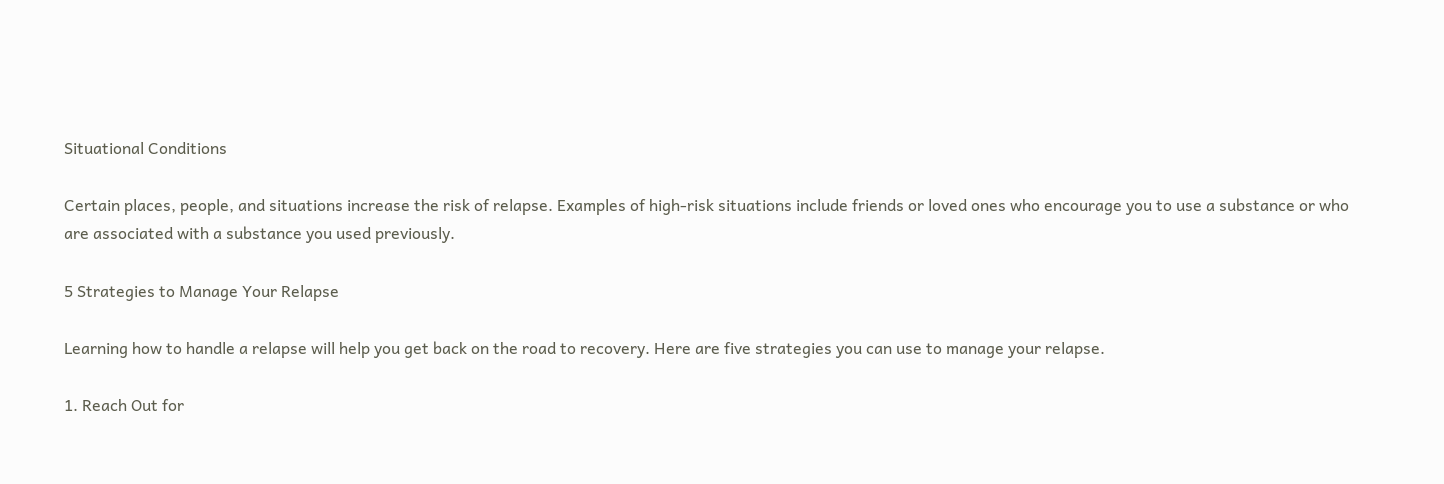Situational Conditions

Certain places, people, and situations increase the risk of relapse. Examples of high-risk situations include friends or loved ones who encourage you to use a substance or who are associated with a substance you used previously.

5 Strategies to Manage Your Relapse

Learning how to handle a relapse will help you get back on the road to recovery. Here are five strategies you can use to manage your relapse.

1. Reach Out for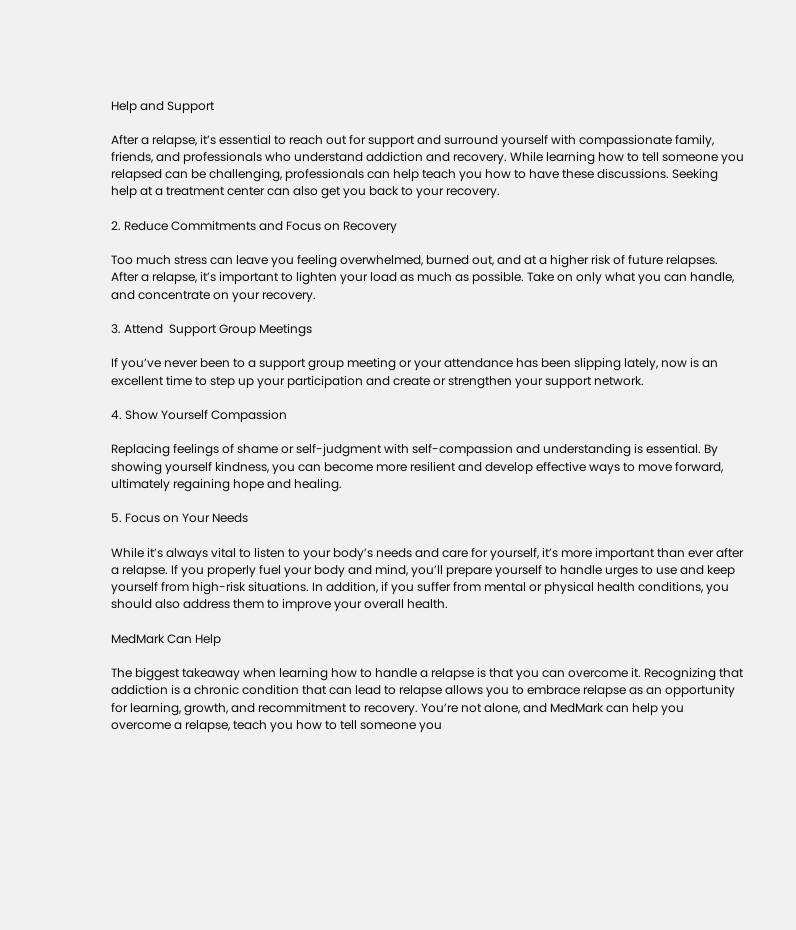Help and Support

After a relapse, it’s essential to reach out for support and surround yourself with compassionate family, friends, and professionals who understand addiction and recovery. While learning how to tell someone you relapsed can be challenging, professionals can help teach you how to have these discussions. Seeking help at a treatment center can also get you back to your recovery.

2. Reduce Commitments and Focus on Recovery

Too much stress can leave you feeling overwhelmed, burned out, and at a higher risk of future relapses. After a relapse, it’s important to lighten your load as much as possible. Take on only what you can handle, and concentrate on your recovery.

3. Attend  Support Group Meetings

If you’ve never been to a support group meeting or your attendance has been slipping lately, now is an excellent time to step up your participation and create or strengthen your support network.

4. Show Yourself Compassion

Replacing feelings of shame or self-judgment with self-compassion and understanding is essential. By showing yourself kindness, you can become more resilient and develop effective ways to move forward, ultimately regaining hope and healing.

5. Focus on Your Needs

While it’s always vital to listen to your body’s needs and care for yourself, it’s more important than ever after a relapse. If you properly fuel your body and mind, you’ll prepare yourself to handle urges to use and keep yourself from high-risk situations. In addition, if you suffer from mental or physical health conditions, you should also address them to improve your overall health.

MedMark Can Help

The biggest takeaway when learning how to handle a relapse is that you can overcome it. Recognizing that addiction is a chronic condition that can lead to relapse allows you to embrace relapse as an opportunity for learning, growth, and recommitment to recovery. You’re not alone, and MedMark can help you overcome a relapse, teach you how to tell someone you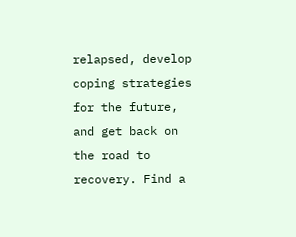relapsed, develop coping strategies for the future, and get back on the road to recovery. Find a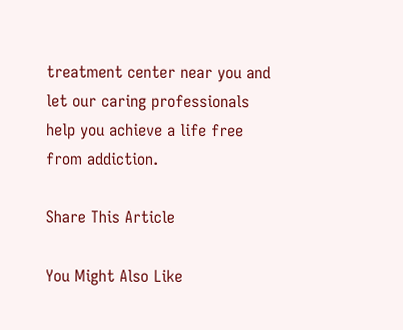treatment center near you and let our caring professionals help you achieve a life free from addiction.

Share This Article

You Might Also Like